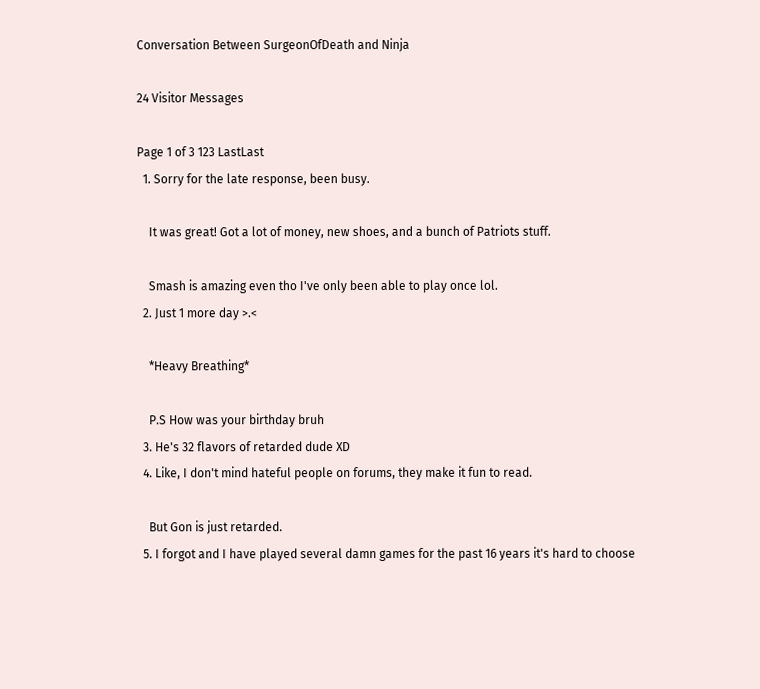Conversation Between SurgeonOfDeath and Ninja

24 Visitor Messages

Page 1 of 3 123 LastLast
  1. Sorry for the late response, been busy.

    It was great! Got a lot of money, new shoes, and a bunch of Patriots stuff.

    Smash is amazing even tho I've only been able to play once lol.
  2. Just 1 more day >.<

    *Heavy Breathing*

    P.S How was your birthday bruh
  3. He's 32 flavors of retarded dude XD
  4. Like, I don't mind hateful people on forums, they make it fun to read.

    But Gon is just retarded.
  5. I forgot and I have played several damn games for the past 16 years it's hard to choose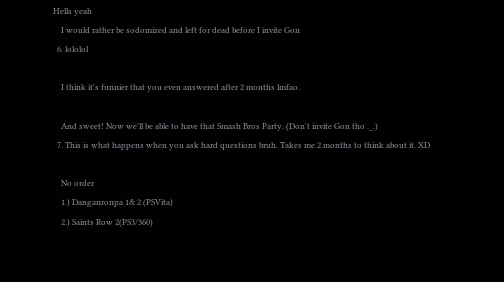Hells yeah
    I would rather be sodomized and left for dead before I invite Gon
  6. lololol

    I think it's funnier that you even answered after 2 months lmfao.

    And sweet! Now we'll be able to have that Smash Bros Party. (Don't invite Gon tho ._.)
  7. This is what happens when you ask hard questions bruh. Takes me 2 months to think about it. XD

    No order
    1.) Danganronpa 1& 2 (PSVita)
    2.) Saints Row 2(PS3/360)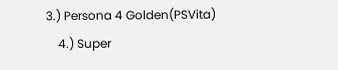3.) Persona 4 Golden(PSVita)
    4.) Super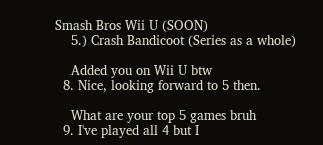Smash Bros Wii U (SOON)
    5.) Crash Bandicoot (Series as a whole)

    Added you on Wii U btw
  8. Nice, looking forward to 5 then.

    What are your top 5 games bruh
  9. I've played all 4 but I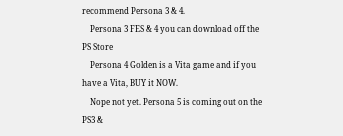recommend Persona 3 & 4.
    Persona 3 FES & 4 you can download off the PS Store
    Persona 4 Golden is a Vita game and if you have a Vita, BUY it NOW.
    Nope not yet. Persona 5 is coming out on the PS3 &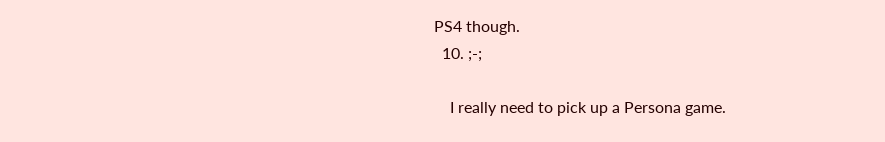PS4 though.
  10. ;-;

    I really need to pick up a Persona game.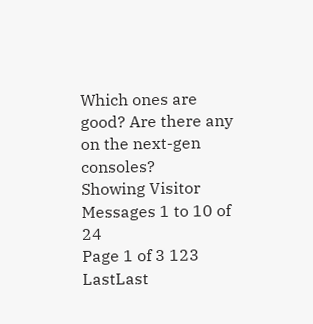Which ones are good? Are there any on the next-gen consoles?
Showing Visitor Messages 1 to 10 of 24
Page 1 of 3 123 LastLast